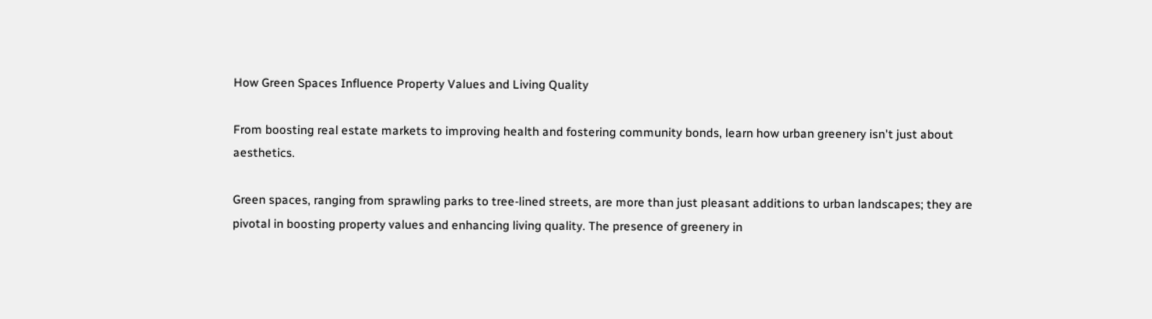How Green Spaces Influence Property Values and Living Quality

From boosting real estate markets to improving health and fostering community bonds, learn how urban greenery isn't just about aesthetics.

Green spaces, ranging from sprawling parks to tree-lined streets, are more than just pleasant additions to urban landscapes; they are pivotal in boosting property values and enhancing living quality. The presence of greenery in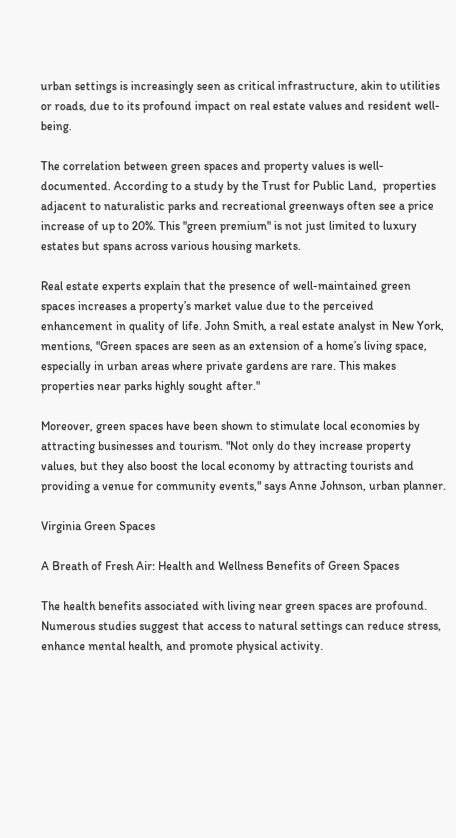urban settings is increasingly seen as critical infrastructure, akin to utilities or roads, due to its profound impact on real estate values and resident well-being.

The correlation between green spaces and property values is well-documented. According to a study by the Trust for Public Land,  properties adjacent to naturalistic parks and recreational greenways often see a price increase of up to 20%. This "green premium" is not just limited to luxury estates but spans across various housing markets.

Real estate experts explain that the presence of well-maintained green spaces increases a property’s market value due to the perceived enhancement in quality of life. John Smith, a real estate analyst in New York, mentions, "Green spaces are seen as an extension of a home’s living space, especially in urban areas where private gardens are rare. This makes properties near parks highly sought after."

Moreover, green spaces have been shown to stimulate local economies by attracting businesses and tourism. "Not only do they increase property values, but they also boost the local economy by attracting tourists and providing a venue for community events," says Anne Johnson, urban planner.

Virginia Green Spaces

A Breath of Fresh Air: Health and Wellness Benefits of Green Spaces

The health benefits associated with living near green spaces are profound. Numerous studies suggest that access to natural settings can reduce stress, enhance mental health, and promote physical activity.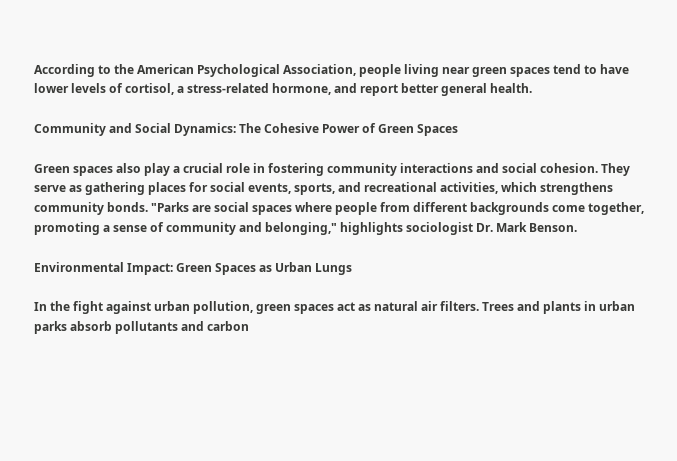According to the American Psychological Association, people living near green spaces tend to have lower levels of cortisol, a stress-related hormone, and report better general health.

Community and Social Dynamics: The Cohesive Power of Green Spaces

Green spaces also play a crucial role in fostering community interactions and social cohesion. They serve as gathering places for social events, sports, and recreational activities, which strengthens community bonds. "Parks are social spaces where people from different backgrounds come together, promoting a sense of community and belonging," highlights sociologist Dr. Mark Benson.

Environmental Impact: Green Spaces as Urban Lungs

In the fight against urban pollution, green spaces act as natural air filters. Trees and plants in urban parks absorb pollutants and carbon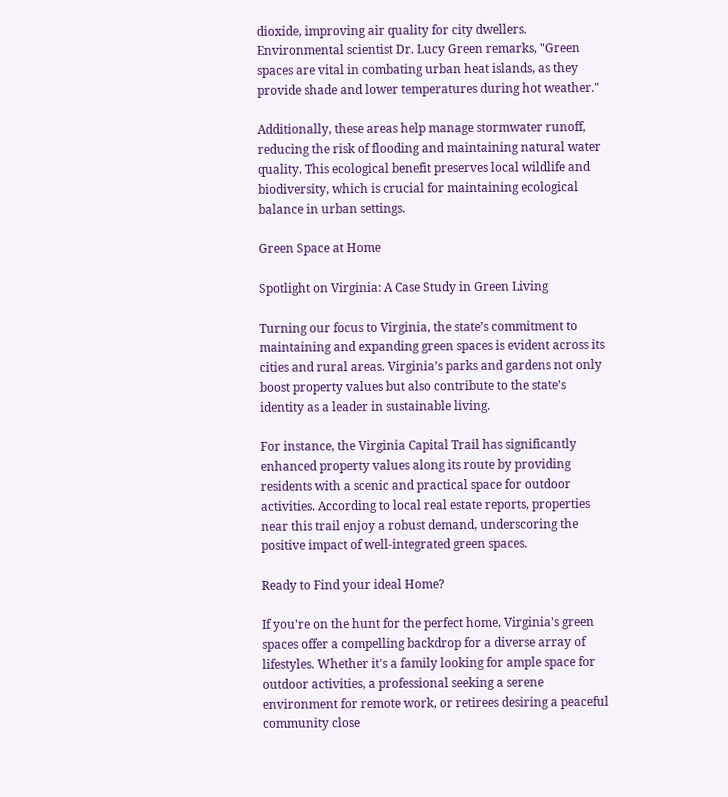dioxide, improving air quality for city dwellers. Environmental scientist Dr. Lucy Green remarks, "Green spaces are vital in combating urban heat islands, as they provide shade and lower temperatures during hot weather."

Additionally, these areas help manage stormwater runoff, reducing the risk of flooding and maintaining natural water quality. This ecological benefit preserves local wildlife and biodiversity, which is crucial for maintaining ecological balance in urban settings.

Green Space at Home

Spotlight on Virginia: A Case Study in Green Living

Turning our focus to Virginia, the state’s commitment to maintaining and expanding green spaces is evident across its cities and rural areas. Virginia’s parks and gardens not only boost property values but also contribute to the state’s identity as a leader in sustainable living.

For instance, the Virginia Capital Trail has significantly enhanced property values along its route by providing residents with a scenic and practical space for outdoor activities. According to local real estate reports, properties near this trail enjoy a robust demand, underscoring the positive impact of well-integrated green spaces.

Ready to Find your ideal Home?

If you're on the hunt for the perfect home, Virginia's green spaces offer a compelling backdrop for a diverse array of lifestyles. Whether it's a family looking for ample space for outdoor activities, a professional seeking a serene environment for remote work, or retirees desiring a peaceful community close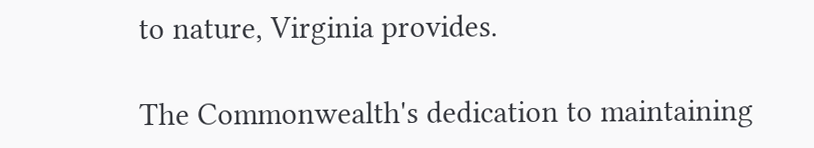to nature, Virginia provides.

The Commonwealth's dedication to maintaining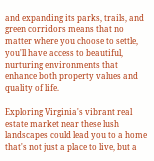and expanding its parks, trails, and green corridors means that no matter where you choose to settle, you'll have access to beautiful, nurturing environments that enhance both property values and quality of life.

Exploring Virginia's vibrant real estate market near these lush landscapes could lead you to a home that's not just a place to live, but a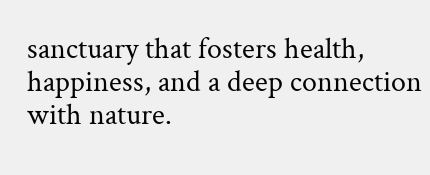sanctuary that fosters health, happiness, and a deep connection with nature.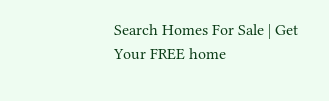Search Homes For Sale | Get Your FREE home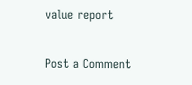value report

Post a Comment